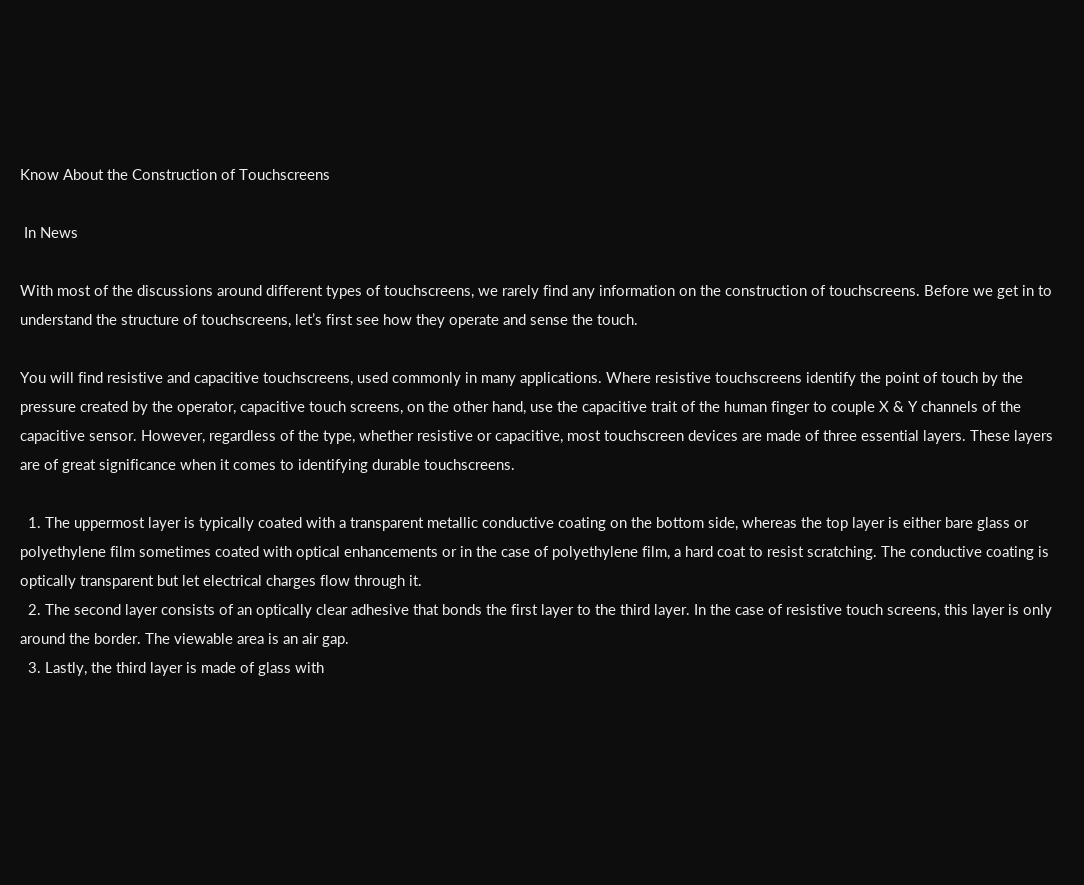Know About the Construction of Touchscreens

 In News

With most of the discussions around different types of touchscreens, we rarely find any information on the construction of touchscreens. Before we get in to understand the structure of touchscreens, let’s first see how they operate and sense the touch.

You will find resistive and capacitive touchscreens, used commonly in many applications. Where resistive touchscreens identify the point of touch by the pressure created by the operator, capacitive touch screens, on the other hand, use the capacitive trait of the human finger to couple X & Y channels of the capacitive sensor. However, regardless of the type, whether resistive or capacitive, most touchscreen devices are made of three essential layers. These layers are of great significance when it comes to identifying durable touchscreens.

  1. The uppermost layer is typically coated with a transparent metallic conductive coating on the bottom side, whereas the top layer is either bare glass or polyethylene film sometimes coated with optical enhancements or in the case of polyethylene film, a hard coat to resist scratching. The conductive coating is optically transparent but let electrical charges flow through it.
  2. The second layer consists of an optically clear adhesive that bonds the first layer to the third layer. In the case of resistive touch screens, this layer is only around the border. The viewable area is an air gap.
  3. Lastly, the third layer is made of glass with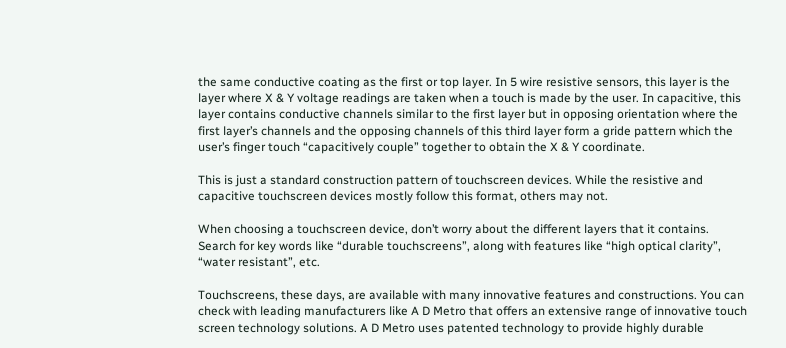the same conductive coating as the first or top layer. In 5 wire resistive sensors, this layer is the layer where X & Y voltage readings are taken when a touch is made by the user. In capacitive, this layer contains conductive channels similar to the first layer but in opposing orientation where the first layer’s channels and the opposing channels of this third layer form a gride pattern which the user’s finger touch “capacitively couple” together to obtain the X & Y coordinate.

This is just a standard construction pattern of touchscreen devices. While the resistive and capacitive touchscreen devices mostly follow this format, others may not.

When choosing a touchscreen device, don’t worry about the different layers that it contains. Search for key words like “durable touchscreens”, along with features like “high optical clarity”, “water resistant”, etc.

Touchscreens, these days, are available with many innovative features and constructions. You can check with leading manufacturers like A D Metro that offers an extensive range of innovative touch screen technology solutions. A D Metro uses patented technology to provide highly durable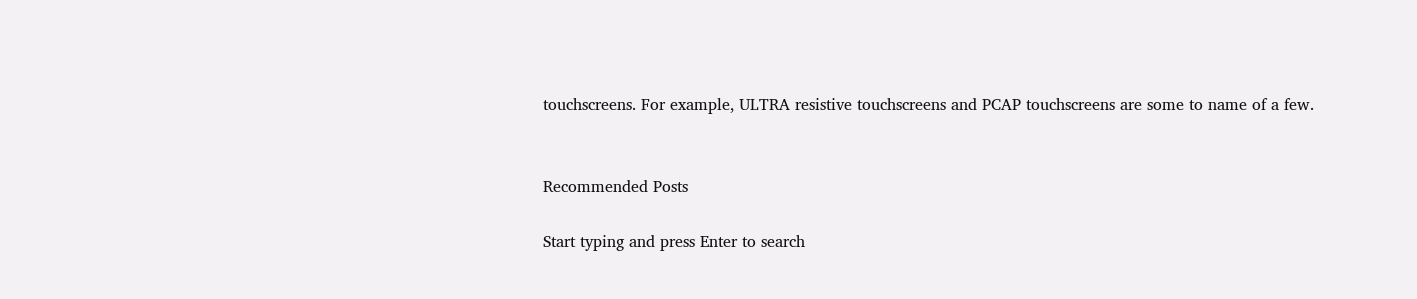touchscreens. For example, ULTRA resistive touchscreens and PCAP touchscreens are some to name of a few.


Recommended Posts

Start typing and press Enter to search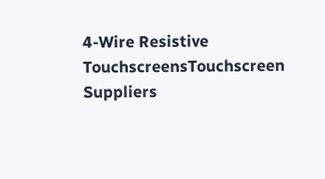4-Wire Resistive TouchscreensTouchscreen Suppliers